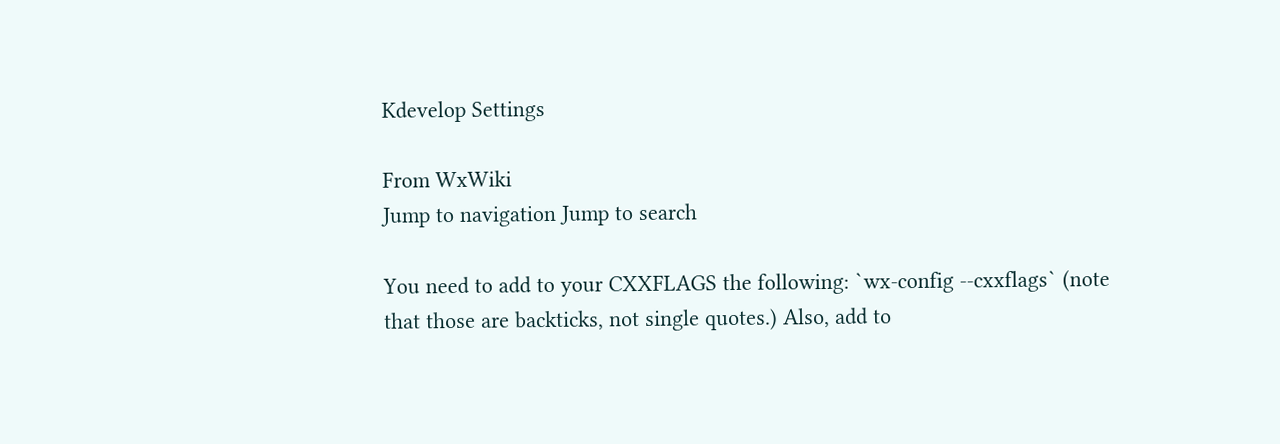Kdevelop Settings

From WxWiki
Jump to navigation Jump to search

You need to add to your CXXFLAGS the following: `wx-config --cxxflags` (note that those are backticks, not single quotes.) Also, add to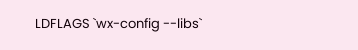LDFLAGS `wx-config --libs`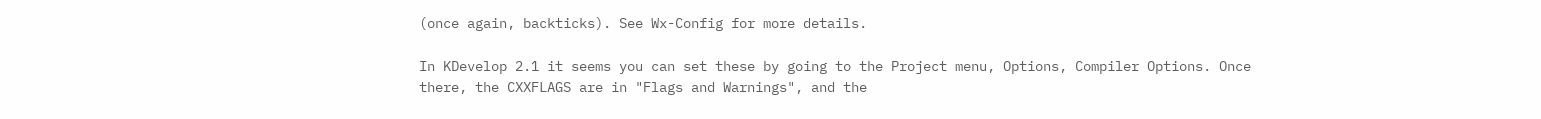(once again, backticks). See Wx-Config for more details.

In KDevelop 2.1 it seems you can set these by going to the Project menu, Options, Compiler Options. Once there, the CXXFLAGS are in "Flags and Warnings", and the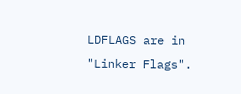LDFLAGS are in "Linker Flags".